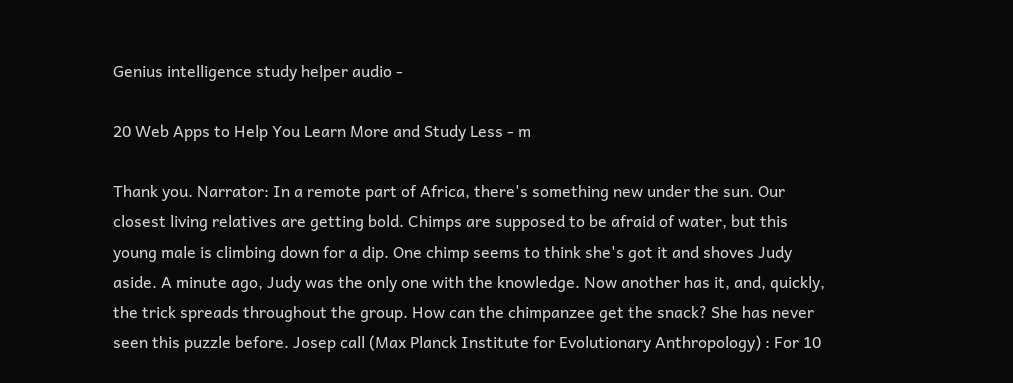Genius intelligence study helper audio -

20 Web Apps to Help You Learn More and Study Less - m

Thank you. Narrator: In a remote part of Africa, there's something new under the sun. Our closest living relatives are getting bold. Chimps are supposed to be afraid of water, but this young male is climbing down for a dip. One chimp seems to think she's got it and shoves Judy aside. A minute ago, Judy was the only one with the knowledge. Now another has it, and, quickly, the trick spreads throughout the group. How can the chimpanzee get the snack? She has never seen this puzzle before. Josep call (Max Planck Institute for Evolutionary Anthropology) : For 10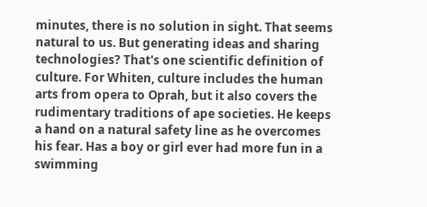minutes, there is no solution in sight. That seems natural to us. But generating ideas and sharing technologies? That's one scientific definition of culture. For Whiten, culture includes the human arts from opera to Oprah, but it also covers the rudimentary traditions of ape societies. He keeps a hand on a natural safety line as he overcomes his fear. Has a boy or girl ever had more fun in a swimming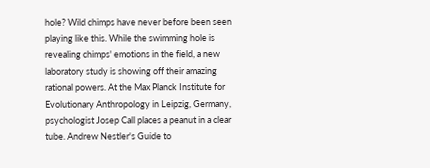hole? Wild chimps have never before been seen playing like this. While the swimming hole is revealing chimps' emotions in the field, a new laboratory study is showing off their amazing rational powers. At the Max Planck Institute for Evolutionary Anthropology in Leipzig, Germany, psychologist Josep Call places a peanut in a clear tube. Andrew Nestler's Guide to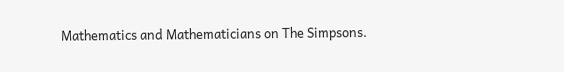Mathematics and Mathematicians on The Simpsons.